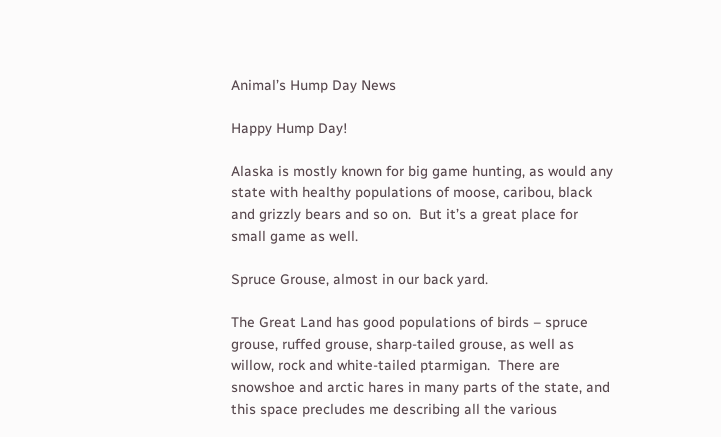Animal’s Hump Day News

Happy Hump Day!

Alaska is mostly known for big game hunting, as would any state with healthy populations of moose, caribou, black and grizzly bears and so on.  But it’s a great place for small game as well.

Spruce Grouse, almost in our back yard.

The Great Land has good populations of birds – spruce grouse, ruffed grouse, sharp-tailed grouse, as well as willow, rock and white-tailed ptarmigan.  There are snowshoe and arctic hares in many parts of the state, and this space precludes me describing all the various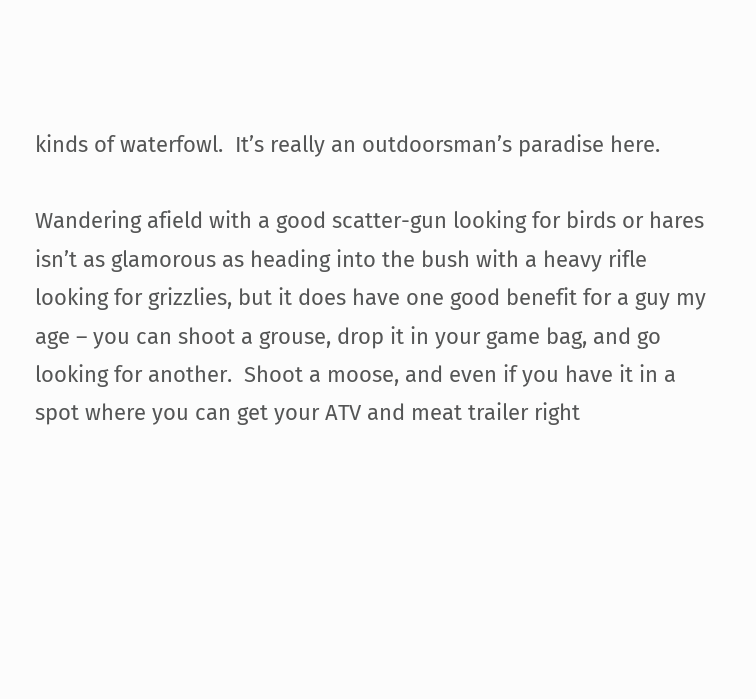kinds of waterfowl.  It’s really an outdoorsman’s paradise here.

Wandering afield with a good scatter-gun looking for birds or hares isn’t as glamorous as heading into the bush with a heavy rifle looking for grizzlies, but it does have one good benefit for a guy my age – you can shoot a grouse, drop it in your game bag, and go looking for another.  Shoot a moose, and even if you have it in a spot where you can get your ATV and meat trailer right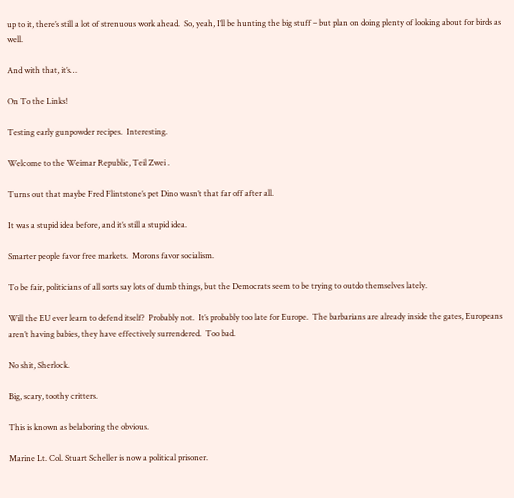up to it, there’s still a lot of strenuous work ahead.  So, yeah, I’ll be hunting the big stuff – but plan on doing plenty of looking about for birds as well.

And with that, it’s…

On To the Links!

Testing early gunpowder recipes.  Interesting.

Welcome to the Weimar Republic, Teil Zwei .

Turns out that maybe Fred Flintstone’s pet Dino wasn’t that far off after all.

It was a stupid idea before, and it’s still a stupid idea.

Smarter people favor free markets.  Morons favor socialism.

To be fair, politicians of all sorts say lots of dumb things, but the Democrats seem to be trying to outdo themselves lately.

Will the EU ever learn to defend itself?  Probably not.  It’s probably too late for Europe.  The barbarians are already inside the gates, Europeans aren’t having babies, they have effectively surrendered.  Too bad.

No shit, Sherlock.

Big, scary, toothy critters.

This is known as belaboring the obvious.

Marine Lt. Col. Stuart Scheller is now a political prisoner.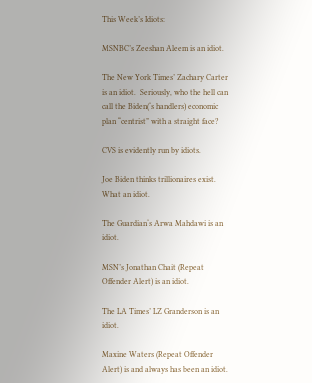This Week’s Idiots:

MSNBC’s Zeeshan Aleem is an idiot.

The New York Times’ Zachary Carter is an idiot.  Seriously, who the hell can call the Biden(‘s handlers) economic plan “centrist” with a straight face?

CVS is evidently run by idiots.

Joe Biden thinks trillionaires exist.  What an idiot.

The Guardian‘s Arwa Mahdawi is an idiot.

MSN’s Jonathan Chait (Repeat Offender Alert) is an idiot.

The LA Times’ LZ Granderson is an idiot.

Maxine Waters (Repeat Offender Alert) is and always has been an idiot.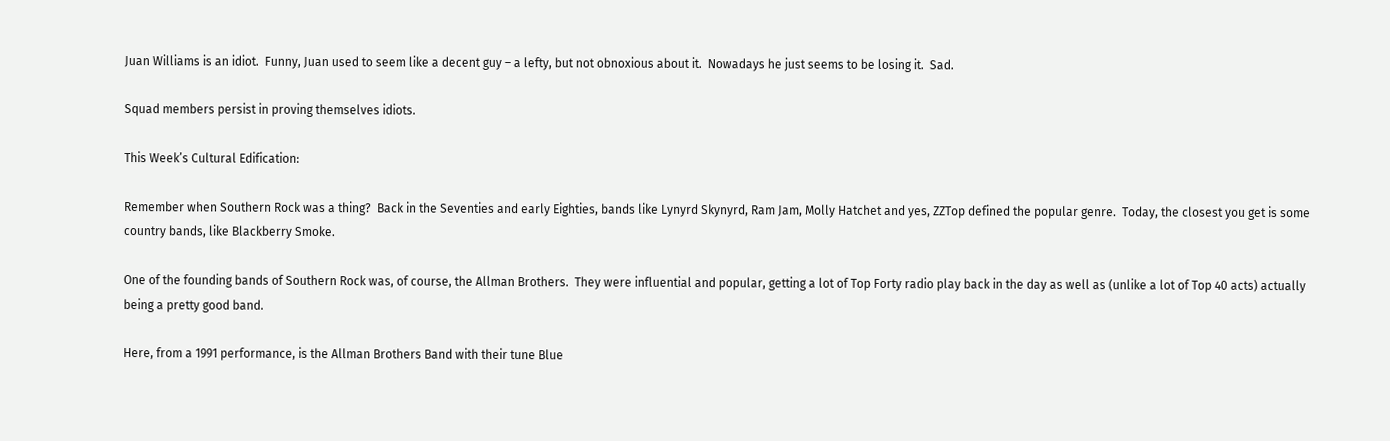Juan Williams is an idiot.  Funny, Juan used to seem like a decent guy – a lefty, but not obnoxious about it.  Nowadays he just seems to be losing it.  Sad.

Squad members persist in proving themselves idiots.

This Week’s Cultural Edification:

Remember when Southern Rock was a thing?  Back in the Seventies and early Eighties, bands like Lynyrd Skynyrd, Ram Jam, Molly Hatchet and yes, ZZTop defined the popular genre.  Today, the closest you get is some country bands, like Blackberry Smoke.

One of the founding bands of Southern Rock was, of course, the Allman Brothers.  They were influential and popular, getting a lot of Top Forty radio play back in the day as well as (unlike a lot of Top 40 acts) actually being a pretty good band.

Here, from a 1991 performance, is the Allman Brothers Band with their tune Blue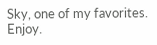Sky, one of my favorites.  Enjoy.